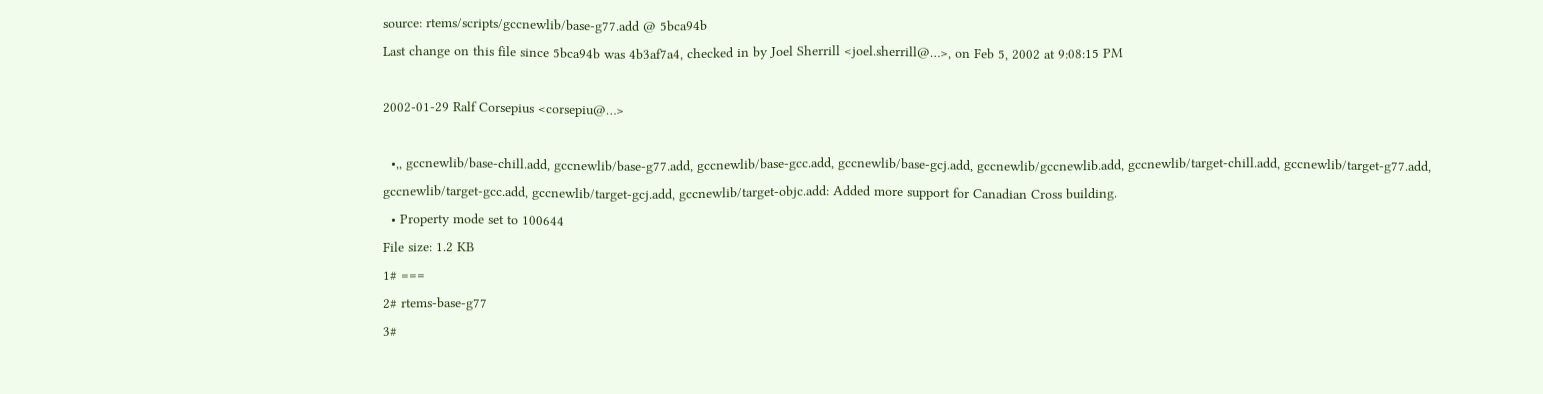source: rtems/scripts/gccnewlib/base-g77.add @ 5bca94b
Last change on this file since 5bca94b was 4b3af7a4, checked in by Joel Sherrill <joel.sherrill@…>, on Feb 5, 2002 at 9:08:15 PM

2002-01-29 Ralf Corsepius <corsepiu@…>

  •,, gccnewlib/base-chill.add, gccnewlib/base-g77.add, gccnewlib/base-gcc.add, gccnewlib/base-gcj.add, gccnewlib/gccnewlib.add, gccnewlib/target-chill.add, gccnewlib/target-g77.add, gccnewlib/target-gcc.add, gccnewlib/target-gcj.add, gccnewlib/target-objc.add: Added more support for Canadian Cross building.
  • Property mode set to 100644
File size: 1.2 KB
1# ===
2# rtems-base-g77
3#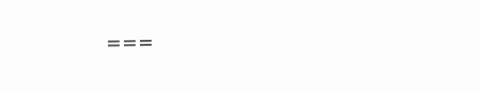===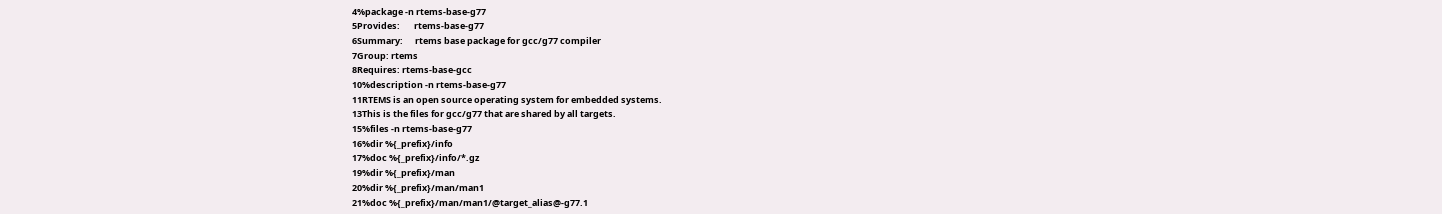4%package -n rtems-base-g77
5Provides:       rtems-base-g77
6Summary:      rtems base package for gcc/g77 compiler
7Group: rtems
8Requires: rtems-base-gcc
10%description -n rtems-base-g77
11RTEMS is an open source operating system for embedded systems.
13This is the files for gcc/g77 that are shared by all targets.
15%files -n rtems-base-g77
16%dir %{_prefix}/info
17%doc %{_prefix}/info/*.gz
19%dir %{_prefix}/man
20%dir %{_prefix}/man/man1
21%doc %{_prefix}/man/man1/@target_alias@-g77.1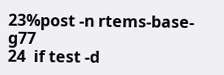23%post -n rtems-base-g77
24  if test -d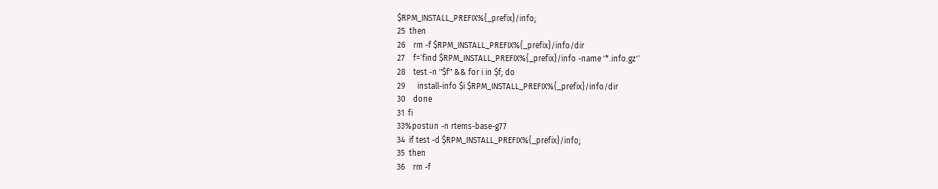$RPM_INSTALL_PREFIX%{_prefix}/info;
25  then
26    rm -f $RPM_INSTALL_PREFIX%{_prefix}/info/dir
27    f=`find $RPM_INSTALL_PREFIX%{_prefix}/info -name '*.info.gz'`
28    test -n "$f" && for i in $f; do
29      install-info $i $RPM_INSTALL_PREFIX%{_prefix}/info/dir
30    done
31  fi
33%postun -n rtems-base-g77
34  if test -d $RPM_INSTALL_PREFIX%{_prefix}/info;
35  then
36    rm -f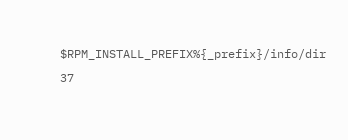$RPM_INSTALL_PREFIX%{_prefix}/info/dir
37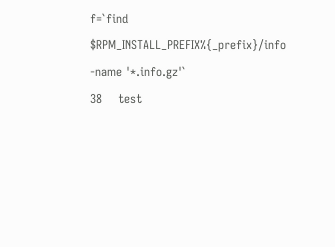f=`find $RPM_INSTALL_PREFIX%{_prefix}/info -name '*.info.gz'`
38    test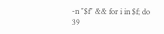-n "$f" && for i in $f; do
39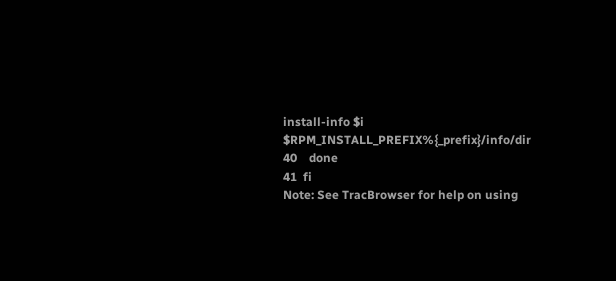install-info $i $RPM_INSTALL_PREFIX%{_prefix}/info/dir
40    done
41  fi
Note: See TracBrowser for help on using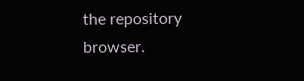the repository browser.